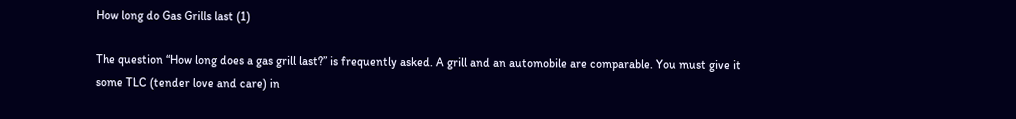How long do Gas Grills last (1)

The question “How long does a gas grill last?” is frequently asked. A grill and an automobile are comparable. You must give it some TLC (tender love and care) in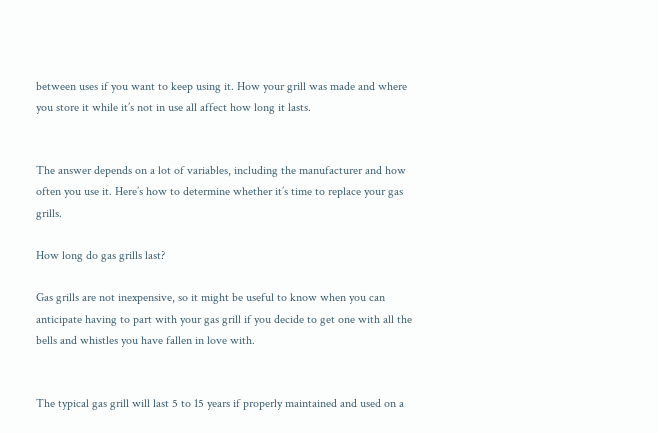between uses if you want to keep using it. How your grill was made and where you store it while it’s not in use all affect how long it lasts.


The answer depends on a lot of variables, including the manufacturer and how often you use it. Here’s how to determine whether it’s time to replace your gas grills.

How long do gas grills last?

Gas grills are not inexpensive, so it might be useful to know when you can anticipate having to part with your gas grill if you decide to get one with all the bells and whistles you have fallen in love with.


The typical gas grill will last 5 to 15 years if properly maintained and used on a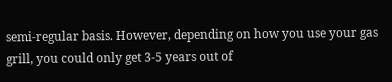semi-regular basis. However, depending on how you use your gas grill, you could only get 3-5 years out of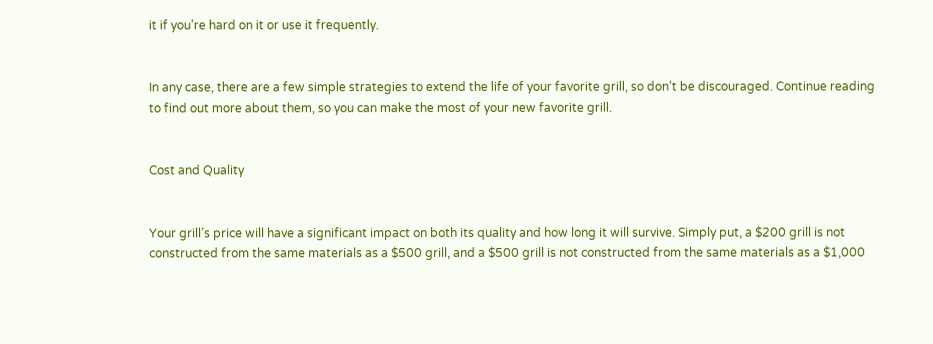it if you’re hard on it or use it frequently.


In any case, there are a few simple strategies to extend the life of your favorite grill, so don’t be discouraged. Continue reading to find out more about them, so you can make the most of your new favorite grill.


Cost and Quality


Your grill’s price will have a significant impact on both its quality and how long it will survive. Simply put, a $200 grill is not constructed from the same materials as a $500 grill, and a $500 grill is not constructed from the same materials as a $1,000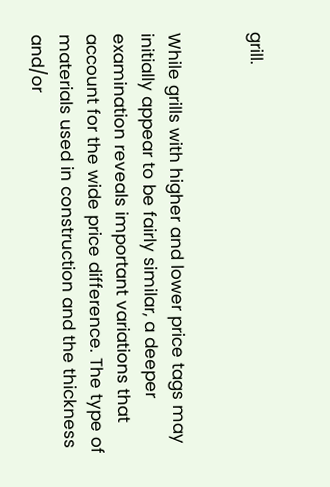grill.


While grills with higher and lower price tags may initially appear to be fairly similar, a deeper examination reveals important variations that account for the wide price difference. The type of materials used in construction and the thickness and/or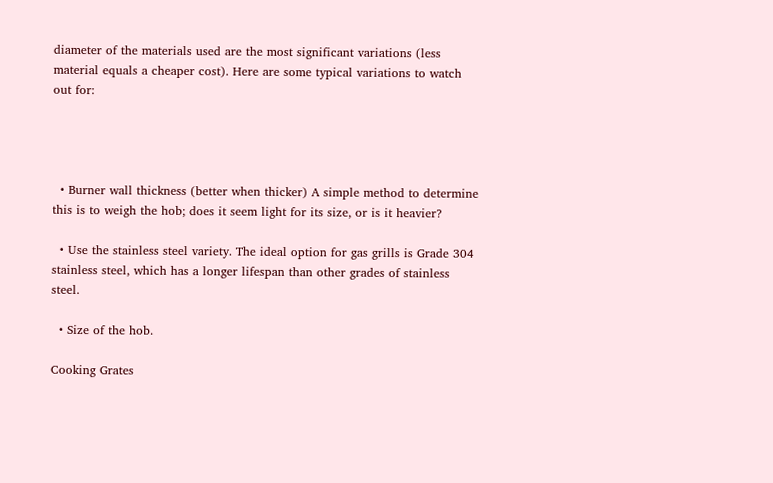diameter of the materials used are the most significant variations (less material equals a cheaper cost). Here are some typical variations to watch out for:




  • Burner wall thickness (better when thicker) A simple method to determine this is to weigh the hob; does it seem light for its size, or is it heavier?

  • Use the stainless steel variety. The ideal option for gas grills is Grade 304 stainless steel, which has a longer lifespan than other grades of stainless steel.

  • Size of the hob.

Cooking Grates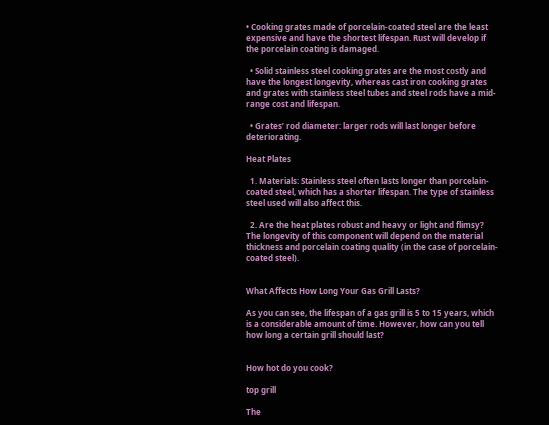• Cooking grates made of porcelain-coated steel are the least expensive and have the shortest lifespan. Rust will develop if the porcelain coating is damaged.

  • Solid stainless steel cooking grates are the most costly and have the longest longevity, whereas cast iron cooking grates and grates with stainless steel tubes and steel rods have a mid-range cost and lifespan.

  • Grates’ rod diameter: larger rods will last longer before deteriorating.

Heat Plates

  1. Materials: Stainless steel often lasts longer than porcelain-coated steel, which has a shorter lifespan. The type of stainless steel used will also affect this.

  2. Are the heat plates robust and heavy or light and flimsy? The longevity of this component will depend on the material thickness and porcelain coating quality (in the case of porcelain-coated steel).


What Affects How Long Your Gas Grill Lasts?

As you can see, the lifespan of a gas grill is 5 to 15 years, which is a considerable amount of time. However, how can you tell how long a certain grill should last?


How hot do you cook?

top grill

The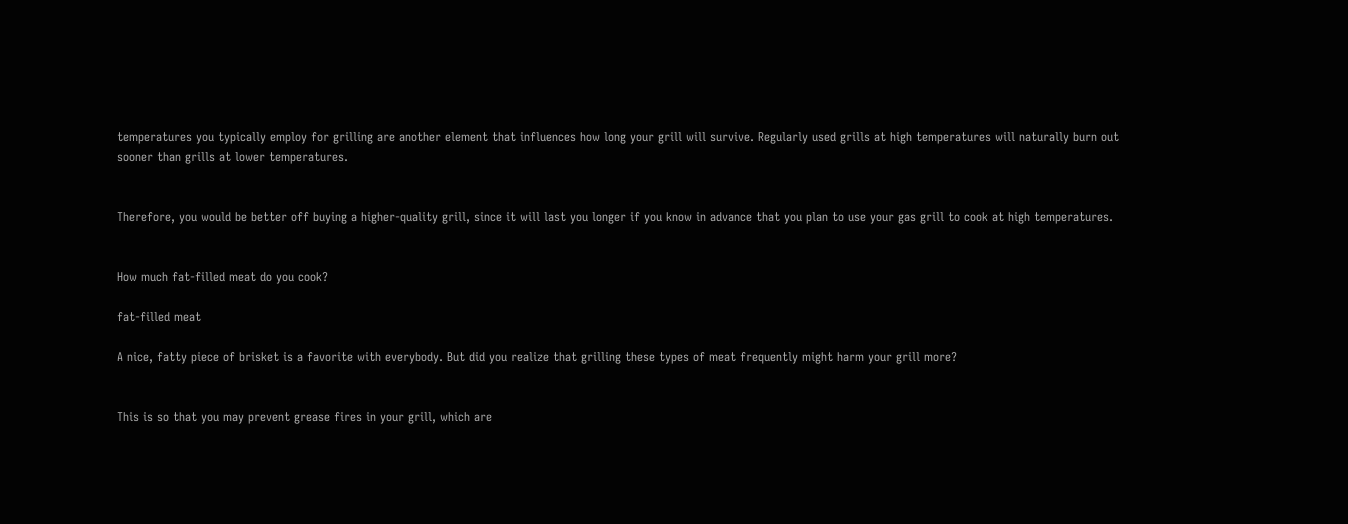temperatures you typically employ for grilling are another element that influences how long your grill will survive. Regularly used grills at high temperatures will naturally burn out sooner than grills at lower temperatures.


Therefore, you would be better off buying a higher-quality grill, since it will last you longer if you know in advance that you plan to use your gas grill to cook at high temperatures.


How much fat-filled meat do you cook?

fat-filled meat

A nice, fatty piece of brisket is a favorite with everybody. But did you realize that grilling these types of meat frequently might harm your grill more?


This is so that you may prevent grease fires in your grill, which are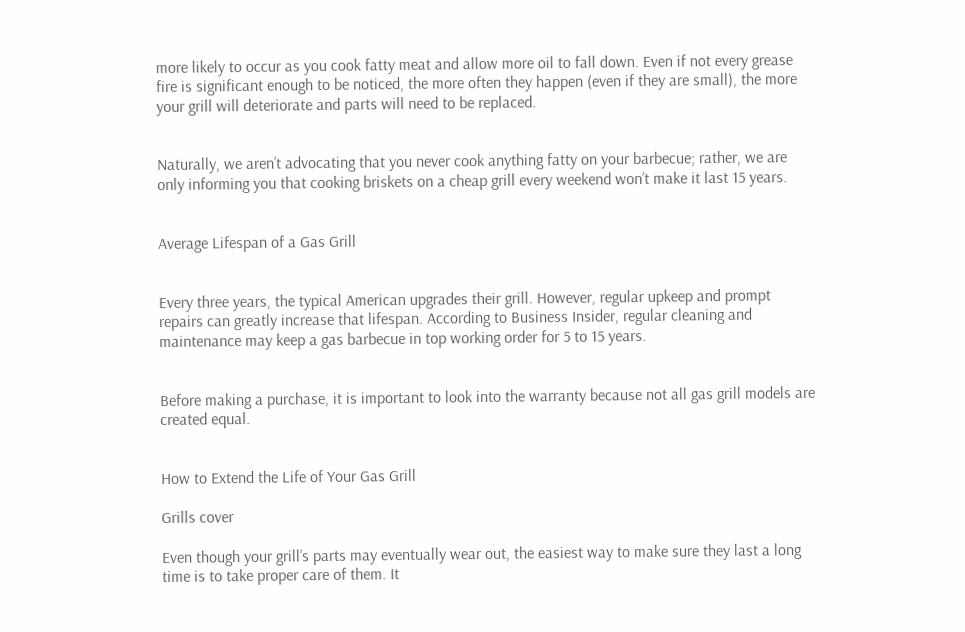more likely to occur as you cook fatty meat and allow more oil to fall down. Even if not every grease fire is significant enough to be noticed, the more often they happen (even if they are small), the more your grill will deteriorate and parts will need to be replaced.


Naturally, we aren’t advocating that you never cook anything fatty on your barbecue; rather, we are only informing you that cooking briskets on a cheap grill every weekend won’t make it last 15 years.


Average Lifespan of a Gas Grill


Every three years, the typical American upgrades their grill. However, regular upkeep and prompt repairs can greatly increase that lifespan. According to Business Insider, regular cleaning and maintenance may keep a gas barbecue in top working order for 5 to 15 years.


Before making a purchase, it is important to look into the warranty because not all gas grill models are created equal.


How to Extend the Life of Your Gas Grill

Grills cover

Even though your grill’s parts may eventually wear out, the easiest way to make sure they last a long time is to take proper care of them. It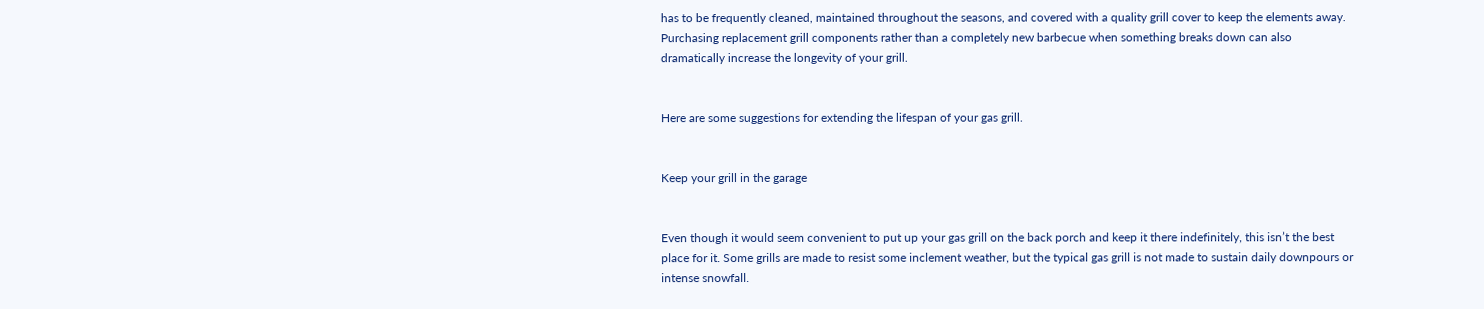has to be frequently cleaned, maintained throughout the seasons, and covered with a quality grill cover to keep the elements away. Purchasing replacement grill components rather than a completely new barbecue when something breaks down can also dramatically increase the longevity of your grill.


Here are some suggestions for extending the lifespan of your gas grill.


Keep your grill in the garage


Even though it would seem convenient to put up your gas grill on the back porch and keep it there indefinitely, this isn’t the best place for it. Some grills are made to resist some inclement weather, but the typical gas grill is not made to sustain daily downpours or intense snowfall.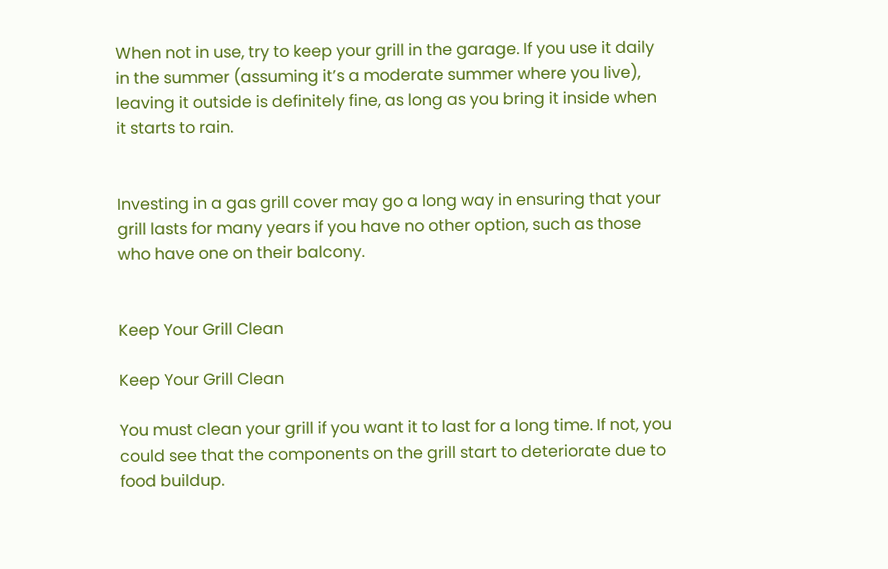When not in use, try to keep your grill in the garage. If you use it daily in the summer (assuming it’s a moderate summer where you live), leaving it outside is definitely fine, as long as you bring it inside when it starts to rain.


Investing in a gas grill cover may go a long way in ensuring that your grill lasts for many years if you have no other option, such as those who have one on their balcony.


Keep Your Grill Clean

Keep Your Grill Clean

You must clean your grill if you want it to last for a long time. If not, you could see that the components on the grill start to deteriorate due to food buildup.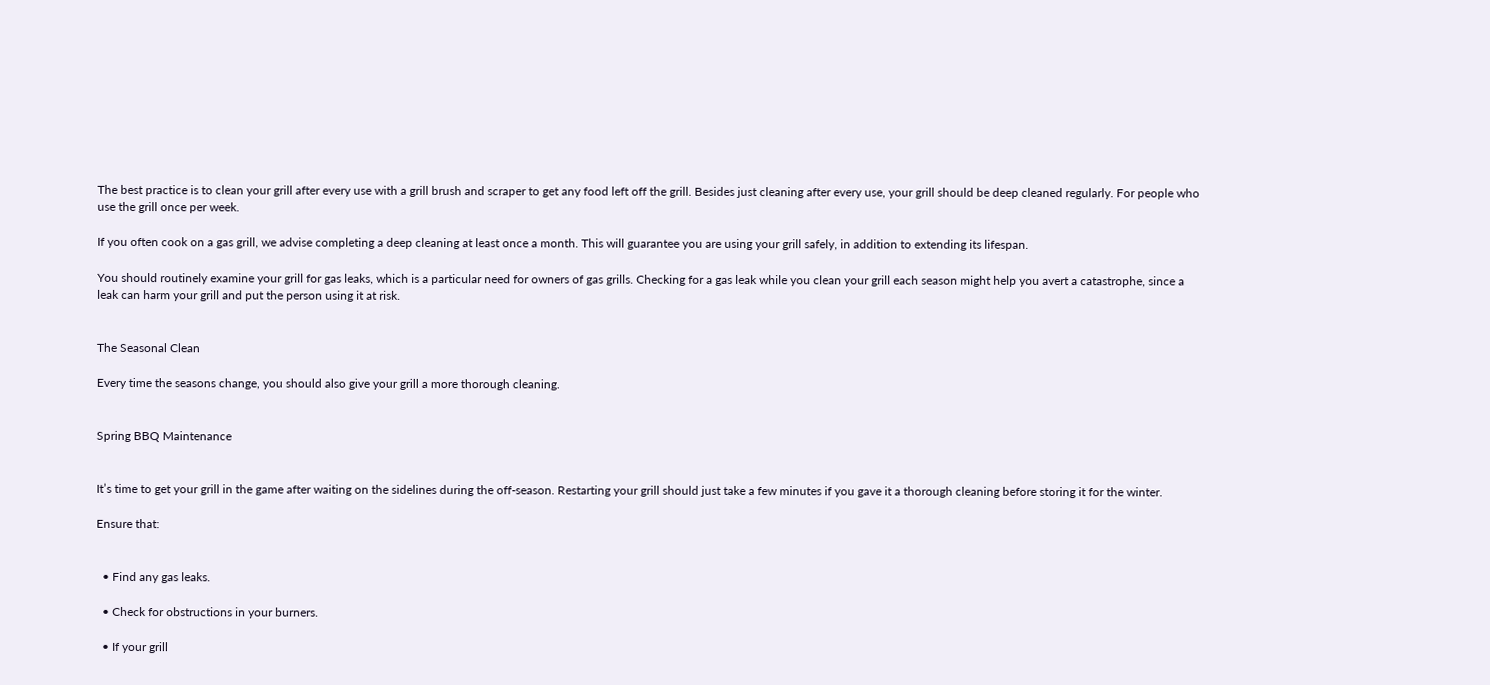The best practice is to clean your grill after every use with a grill brush and scraper to get any food left off the grill. Besides just cleaning after every use, your grill should be deep cleaned regularly. For people who use the grill once per week.

If you often cook on a gas grill, we advise completing a deep cleaning at least once a month. This will guarantee you are using your grill safely, in addition to extending its lifespan.

You should routinely examine your grill for gas leaks, which is a particular need for owners of gas grills. Checking for a gas leak while you clean your grill each season might help you avert a catastrophe, since a leak can harm your grill and put the person using it at risk.


The Seasonal Clean

Every time the seasons change, you should also give your grill a more thorough cleaning.


Spring BBQ Maintenance


It’s time to get your grill in the game after waiting on the sidelines during the off-season. Restarting your grill should just take a few minutes if you gave it a thorough cleaning before storing it for the winter.

Ensure that:


  • Find any gas leaks.

  • Check for obstructions in your burners.

  • If your grill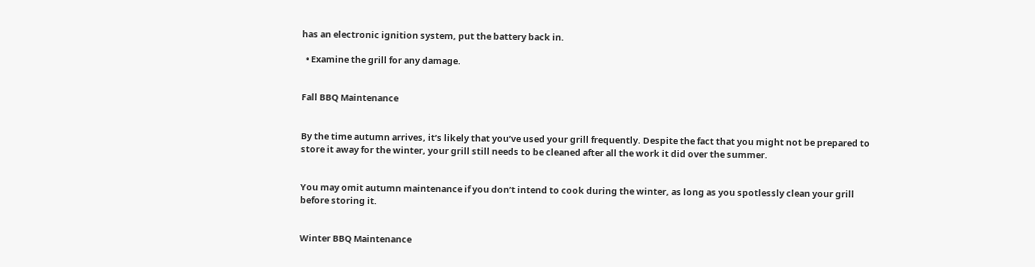has an electronic ignition system, put the battery back in.

  • Examine the grill for any damage.


Fall BBQ Maintenance


By the time autumn arrives, it’s likely that you’ve used your grill frequently. Despite the fact that you might not be prepared to store it away for the winter, your grill still needs to be cleaned after all the work it did over the summer.


You may omit autumn maintenance if you don’t intend to cook during the winter, as long as you spotlessly clean your grill before storing it.


Winter BBQ Maintenance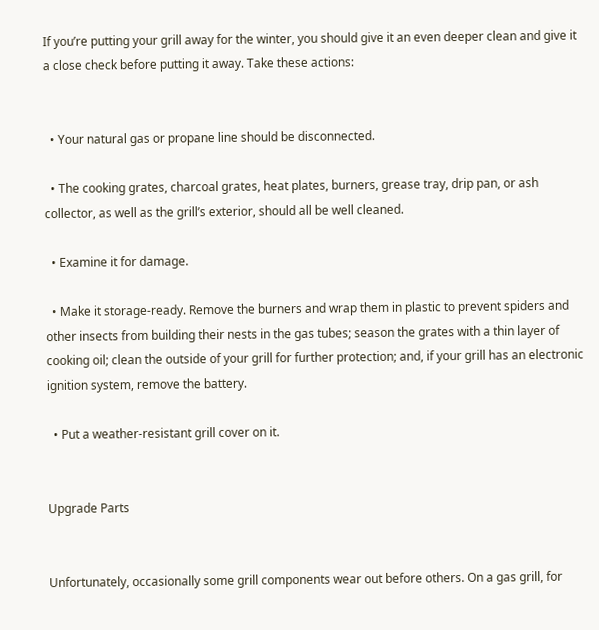If you’re putting your grill away for the winter, you should give it an even deeper clean and give it a close check before putting it away. Take these actions:


  • Your natural gas or propane line should be disconnected.

  • The cooking grates, charcoal grates, heat plates, burners, grease tray, drip pan, or ash collector, as well as the grill’s exterior, should all be well cleaned.

  • Examine it for damage.

  • Make it storage-ready. Remove the burners and wrap them in plastic to prevent spiders and other insects from building their nests in the gas tubes; season the grates with a thin layer of cooking oil; clean the outside of your grill for further protection; and, if your grill has an electronic ignition system, remove the battery.

  • Put a weather-resistant grill cover on it.


Upgrade Parts


Unfortunately, occasionally some grill components wear out before others. On a gas grill, for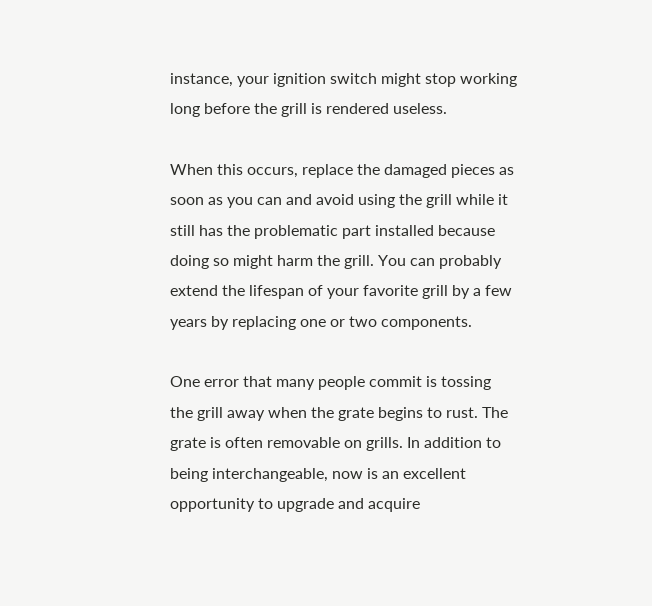instance, your ignition switch might stop working long before the grill is rendered useless.

When this occurs, replace the damaged pieces as soon as you can and avoid using the grill while it still has the problematic part installed because doing so might harm the grill. You can probably extend the lifespan of your favorite grill by a few years by replacing one or two components.

One error that many people commit is tossing the grill away when the grate begins to rust. The grate is often removable on grills. In addition to being interchangeable, now is an excellent opportunity to upgrade and acquire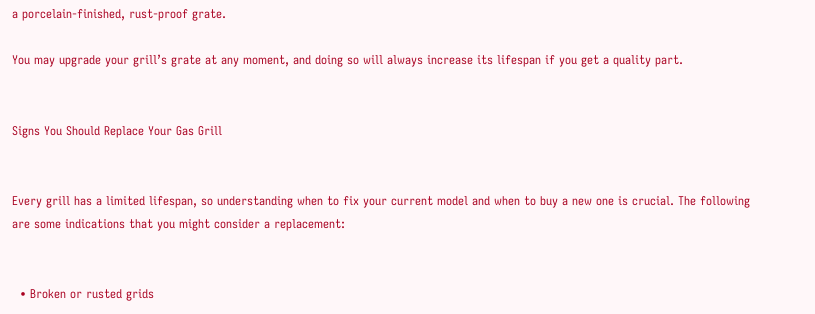a porcelain-finished, rust-proof grate.

You may upgrade your grill’s grate at any moment, and doing so will always increase its lifespan if you get a quality part.


Signs You Should Replace Your Gas Grill


Every grill has a limited lifespan, so understanding when to fix your current model and when to buy a new one is crucial. The following are some indications that you might consider a replacement:


  • Broken or rusted grids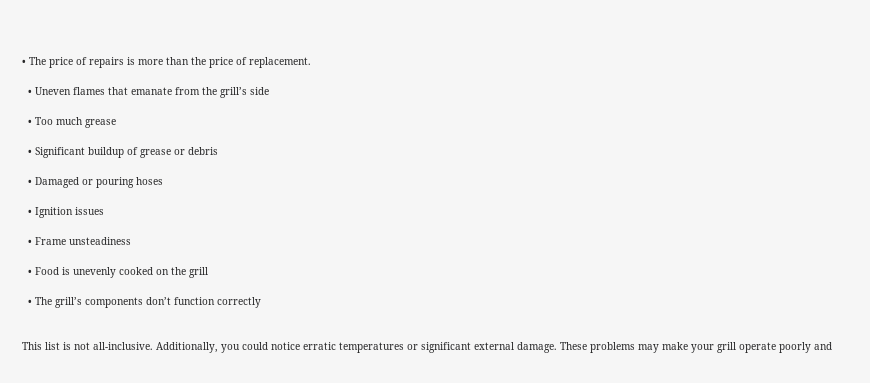• The price of repairs is more than the price of replacement.

  • Uneven flames that emanate from the grill’s side

  • Too much grease

  • Significant buildup of grease or debris

  • Damaged or pouring hoses

  • Ignition issues

  • Frame unsteadiness

  • Food is unevenly cooked on the grill

  • The grill’s components don’t function correctly


This list is not all-inclusive. Additionally, you could notice erratic temperatures or significant external damage. These problems may make your grill operate poorly and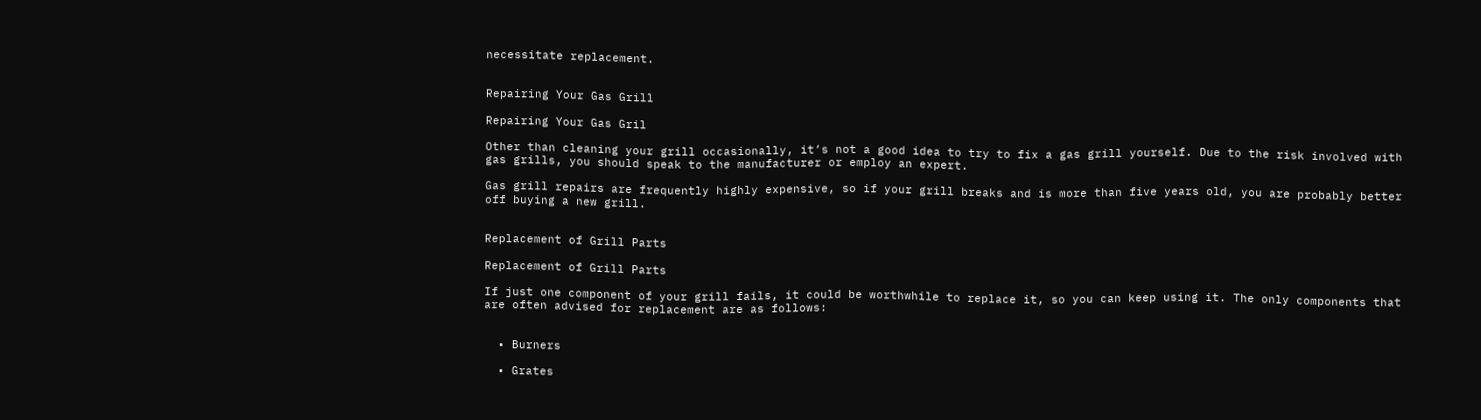necessitate replacement.


Repairing Your Gas Grill

Repairing Your Gas Gril

Other than cleaning your grill occasionally, it’s not a good idea to try to fix a gas grill yourself. Due to the risk involved with gas grills, you should speak to the manufacturer or employ an expert.

Gas grill repairs are frequently highly expensive, so if your grill breaks and is more than five years old, you are probably better off buying a new grill.


Replacement of Grill Parts

Replacement of Grill Parts

If just one component of your grill fails, it could be worthwhile to replace it, so you can keep using it. The only components that are often advised for replacement are as follows:


  • Burners

  • Grates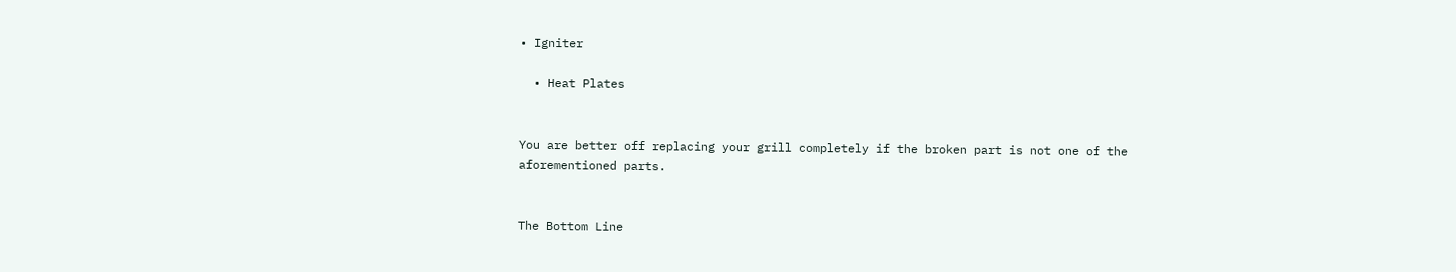• Igniter

  • Heat Plates


You are better off replacing your grill completely if the broken part is not one of the aforementioned parts.


The Bottom Line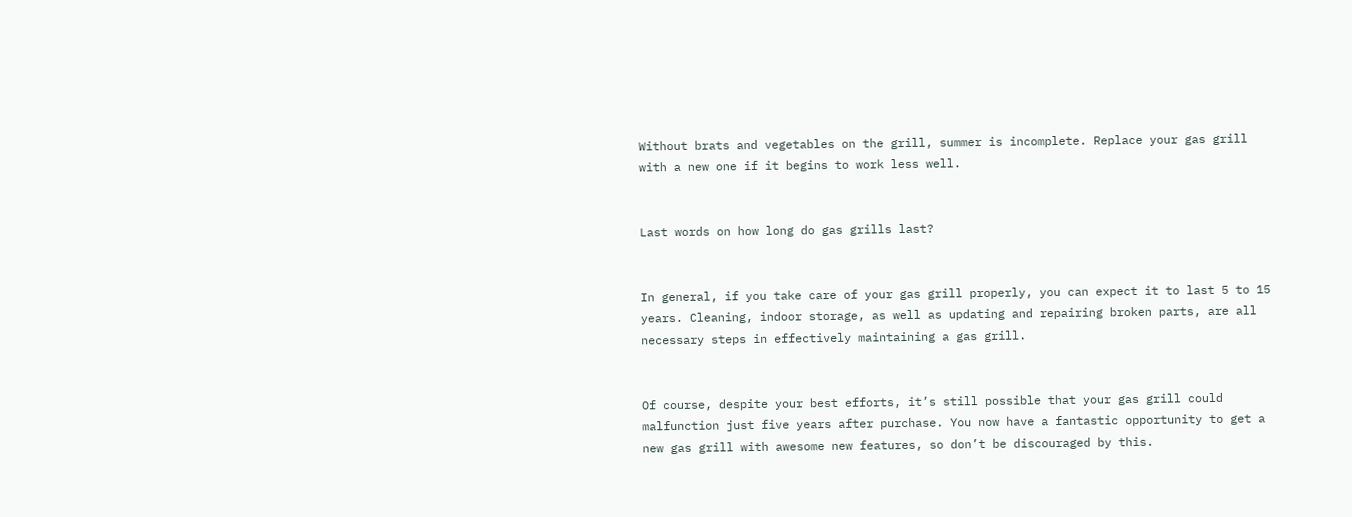Without brats and vegetables on the grill, summer is incomplete. Replace your gas grill with a new one if it begins to work less well.


Last words on how long do gas grills last?


In general, if you take care of your gas grill properly, you can expect it to last 5 to 15 years. Cleaning, indoor storage, as well as updating and repairing broken parts, are all necessary steps in effectively maintaining a gas grill.


Of course, despite your best efforts, it’s still possible that your gas grill could malfunction just five years after purchase. You now have a fantastic opportunity to get a new gas grill with awesome new features, so don’t be discouraged by this.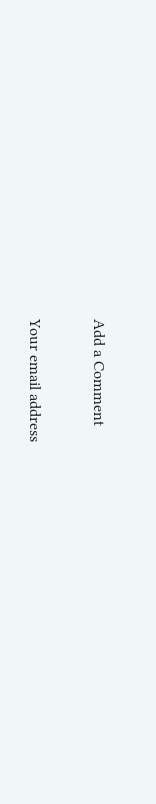Add a Comment

Your email address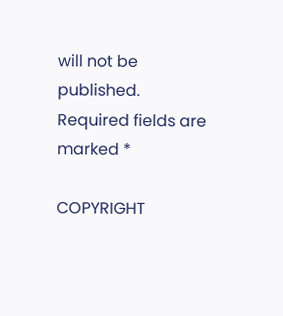will not be published. Required fields are marked *

COPYRIGHT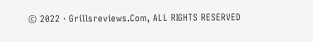© 2022 · Grillsreviews.Com, ALL RIGHTS RESERVED